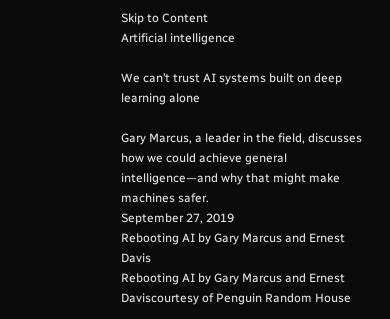Skip to Content
Artificial intelligence

We can’t trust AI systems built on deep learning alone

Gary Marcus, a leader in the field, discusses how we could achieve general intelligence—and why that might make machines safer.
September 27, 2019
Rebooting AI by Gary Marcus and Ernest Davis
Rebooting AI by Gary Marcus and Ernest Daviscourtesy of Penguin Random House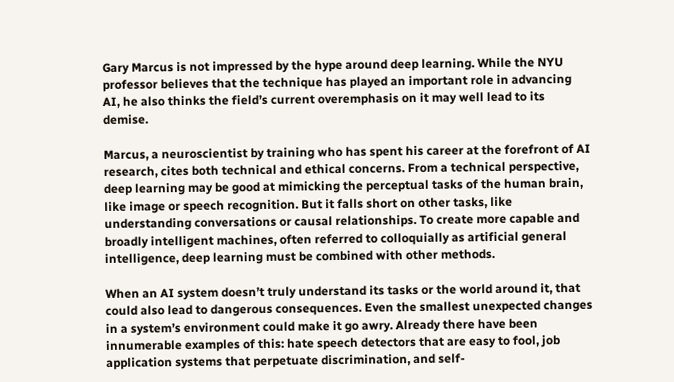Gary Marcus is not impressed by the hype around deep learning. While the NYU professor believes that the technique has played an important role in advancing AI, he also thinks the field’s current overemphasis on it may well lead to its demise.

Marcus, a neuroscientist by training who has spent his career at the forefront of AI research, cites both technical and ethical concerns. From a technical perspective, deep learning may be good at mimicking the perceptual tasks of the human brain, like image or speech recognition. But it falls short on other tasks, like understanding conversations or causal relationships. To create more capable and broadly intelligent machines, often referred to colloquially as artificial general intelligence, deep learning must be combined with other methods.

When an AI system doesn’t truly understand its tasks or the world around it, that could also lead to dangerous consequences. Even the smallest unexpected changes in a system’s environment could make it go awry. Already there have been innumerable examples of this: hate speech detectors that are easy to fool, job application systems that perpetuate discrimination, and self-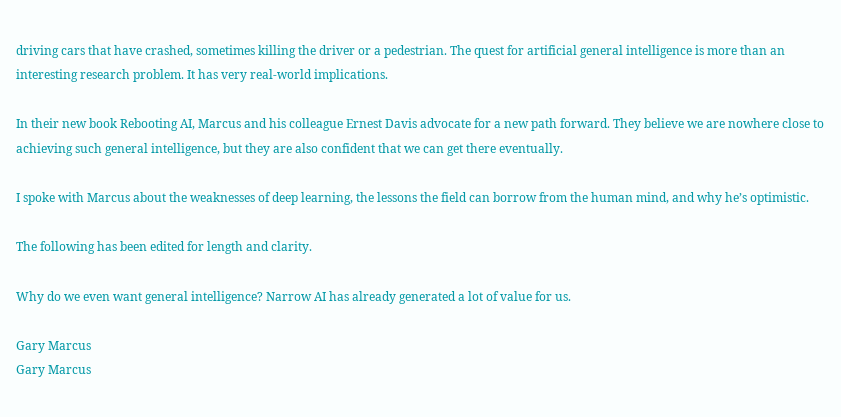driving cars that have crashed, sometimes killing the driver or a pedestrian. The quest for artificial general intelligence is more than an interesting research problem. It has very real-world implications.

In their new book Rebooting AI, Marcus and his colleague Ernest Davis advocate for a new path forward. They believe we are nowhere close to achieving such general intelligence, but they are also confident that we can get there eventually.

I spoke with Marcus about the weaknesses of deep learning, the lessons the field can borrow from the human mind, and why he’s optimistic.

The following has been edited for length and clarity.

Why do we even want general intelligence? Narrow AI has already generated a lot of value for us.

Gary Marcus
Gary Marcus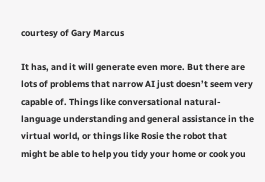courtesy of Gary Marcus

It has, and it will generate even more. But there are lots of problems that narrow AI just doesn’t seem very capable of. Things like conversational natural-language understanding and general assistance in the virtual world, or things like Rosie the robot that might be able to help you tidy your home or cook you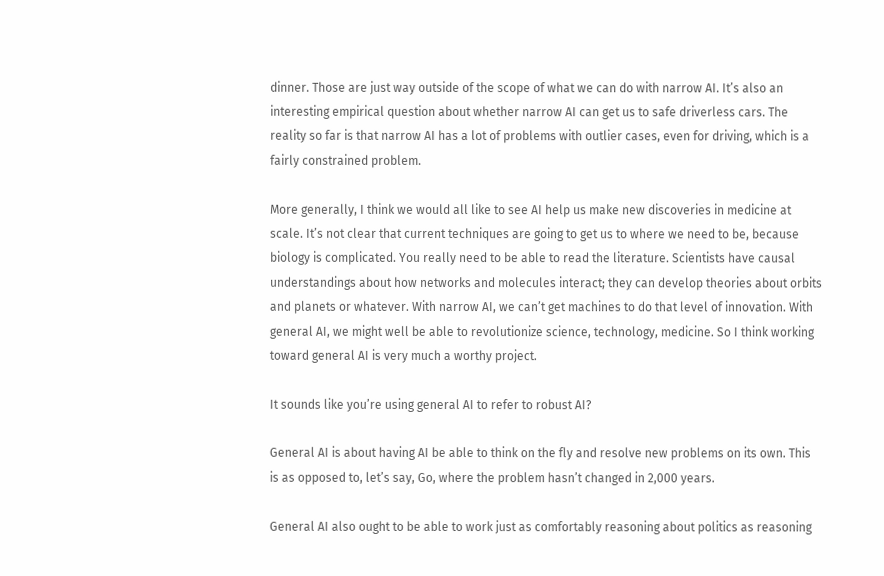dinner. Those are just way outside of the scope of what we can do with narrow AI. It’s also an interesting empirical question about whether narrow AI can get us to safe driverless cars. The reality so far is that narrow AI has a lot of problems with outlier cases, even for driving, which is a fairly constrained problem.

More generally, I think we would all like to see AI help us make new discoveries in medicine at scale. It’s not clear that current techniques are going to get us to where we need to be, because biology is complicated. You really need to be able to read the literature. Scientists have causal understandings about how networks and molecules interact; they can develop theories about orbits and planets or whatever. With narrow AI, we can’t get machines to do that level of innovation. With general AI, we might well be able to revolutionize science, technology, medicine. So I think working toward general AI is very much a worthy project.

It sounds like you’re using general AI to refer to robust AI?

General AI is about having AI be able to think on the fly and resolve new problems on its own. This is as opposed to, let’s say, Go, where the problem hasn’t changed in 2,000 years.

General AI also ought to be able to work just as comfortably reasoning about politics as reasoning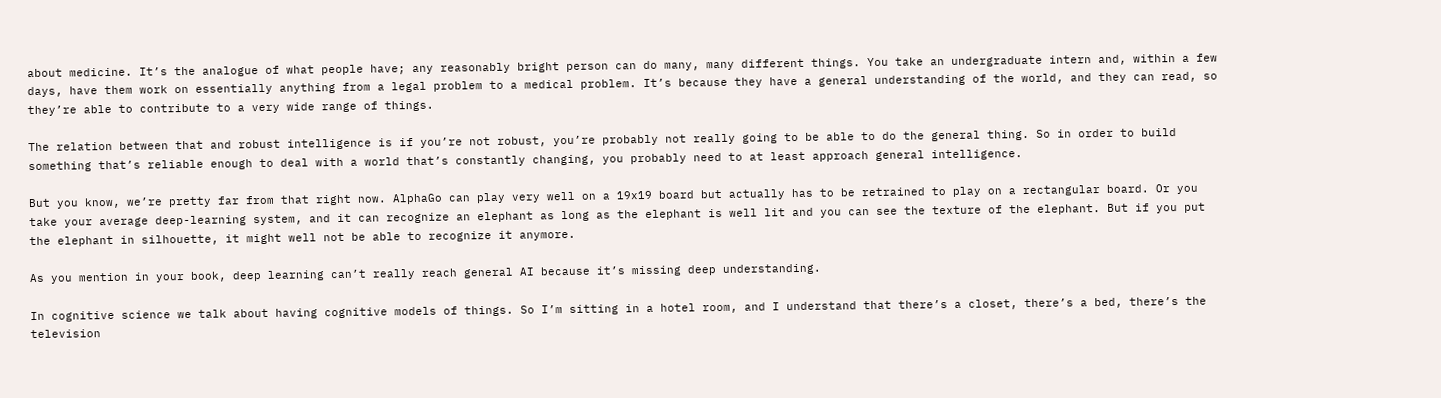about medicine. It’s the analogue of what people have; any reasonably bright person can do many, many different things. You take an undergraduate intern and, within a few days, have them work on essentially anything from a legal problem to a medical problem. It’s because they have a general understanding of the world, and they can read, so they’re able to contribute to a very wide range of things.

The relation between that and robust intelligence is if you’re not robust, you’re probably not really going to be able to do the general thing. So in order to build something that’s reliable enough to deal with a world that’s constantly changing, you probably need to at least approach general intelligence.

But you know, we’re pretty far from that right now. AlphaGo can play very well on a 19x19 board but actually has to be retrained to play on a rectangular board. Or you take your average deep-learning system, and it can recognize an elephant as long as the elephant is well lit and you can see the texture of the elephant. But if you put the elephant in silhouette, it might well not be able to recognize it anymore.

As you mention in your book, deep learning can’t really reach general AI because it’s missing deep understanding.

In cognitive science we talk about having cognitive models of things. So I’m sitting in a hotel room, and I understand that there’s a closet, there’s a bed, there’s the television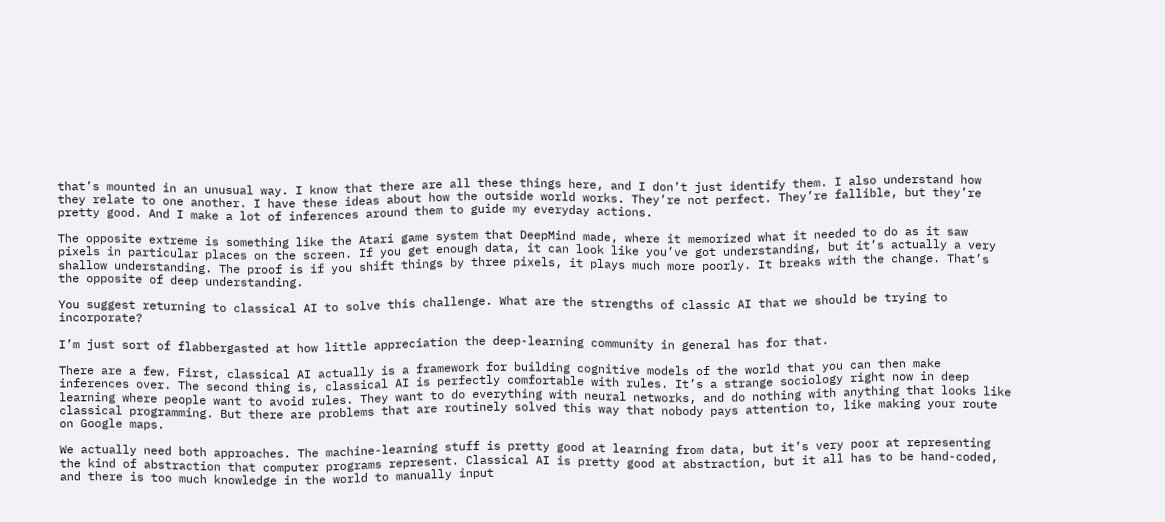that’s mounted in an unusual way. I know that there are all these things here, and I don’t just identify them. I also understand how they relate to one another. I have these ideas about how the outside world works. They’re not perfect. They’re fallible, but they’re pretty good. And I make a lot of inferences around them to guide my everyday actions.

The opposite extreme is something like the Atari game system that DeepMind made, where it memorized what it needed to do as it saw pixels in particular places on the screen. If you get enough data, it can look like you’ve got understanding, but it’s actually a very shallow understanding. The proof is if you shift things by three pixels, it plays much more poorly. It breaks with the change. That’s the opposite of deep understanding.

You suggest returning to classical AI to solve this challenge. What are the strengths of classic AI that we should be trying to incorporate?

I’m just sort of flabbergasted at how little appreciation the deep-learning community in general has for that.

There are a few. First, classical AI actually is a framework for building cognitive models of the world that you can then make inferences over. The second thing is, classical AI is perfectly comfortable with rules. It’s a strange sociology right now in deep learning where people want to avoid rules. They want to do everything with neural networks, and do nothing with anything that looks like classical programming. But there are problems that are routinely solved this way that nobody pays attention to, like making your route on Google maps.

We actually need both approaches. The machine-learning stuff is pretty good at learning from data, but it’s very poor at representing the kind of abstraction that computer programs represent. Classical AI is pretty good at abstraction, but it all has to be hand-coded, and there is too much knowledge in the world to manually input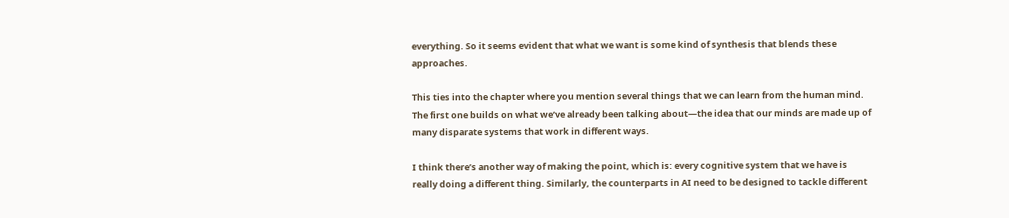everything. So it seems evident that what we want is some kind of synthesis that blends these approaches.

This ties into the chapter where you mention several things that we can learn from the human mind. The first one builds on what we’ve already been talking about—the idea that our minds are made up of many disparate systems that work in different ways.

I think there’s another way of making the point, which is: every cognitive system that we have is really doing a different thing. Similarly, the counterparts in AI need to be designed to tackle different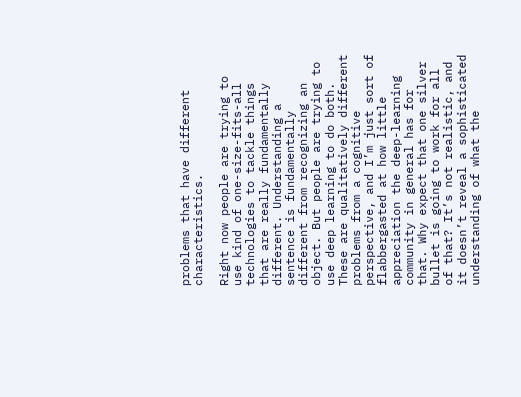problems that have different characteristics.

Right now people are trying to use kind of one-size-fits-all technologies to tackle things that are really fundamentally different. Understanding a sentence is fundamentally different from recognizing an object. But people are trying to use deep learning to do both. These are qualitatively different problems from a cognitive perspective, and I’m just sort of flabbergasted at how little appreciation the deep-learning community in general has for that. Why expect that one silver bullet is going to work for all of that? It’s not realistic, and it doesn’t reveal a sophisticated understanding of what the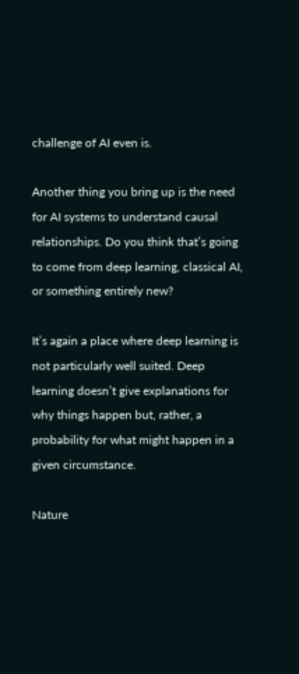challenge of AI even is.

Another thing you bring up is the need for AI systems to understand causal relationships. Do you think that’s going to come from deep learning, classical AI, or something entirely new?

It’s again a place where deep learning is not particularly well suited. Deep learning doesn’t give explanations for why things happen but, rather, a probability for what might happen in a given circumstance.

Nature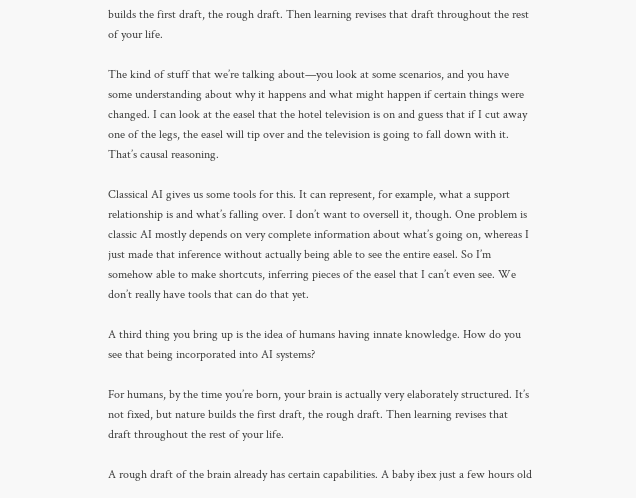builds the first draft, the rough draft. Then learning revises that draft throughout the rest of your life.

The kind of stuff that we’re talking about—you look at some scenarios, and you have some understanding about why it happens and what might happen if certain things were changed. I can look at the easel that the hotel television is on and guess that if I cut away one of the legs, the easel will tip over and the television is going to fall down with it. That’s causal reasoning.

Classical AI gives us some tools for this. It can represent, for example, what a support relationship is and what’s falling over. I don’t want to oversell it, though. One problem is classic AI mostly depends on very complete information about what’s going on, whereas I just made that inference without actually being able to see the entire easel. So I’m somehow able to make shortcuts, inferring pieces of the easel that I can’t even see. We don’t really have tools that can do that yet.

A third thing you bring up is the idea of humans having innate knowledge. How do you see that being incorporated into AI systems?

For humans, by the time you’re born, your brain is actually very elaborately structured. It’s not fixed, but nature builds the first draft, the rough draft. Then learning revises that draft throughout the rest of your life.

A rough draft of the brain already has certain capabilities. A baby ibex just a few hours old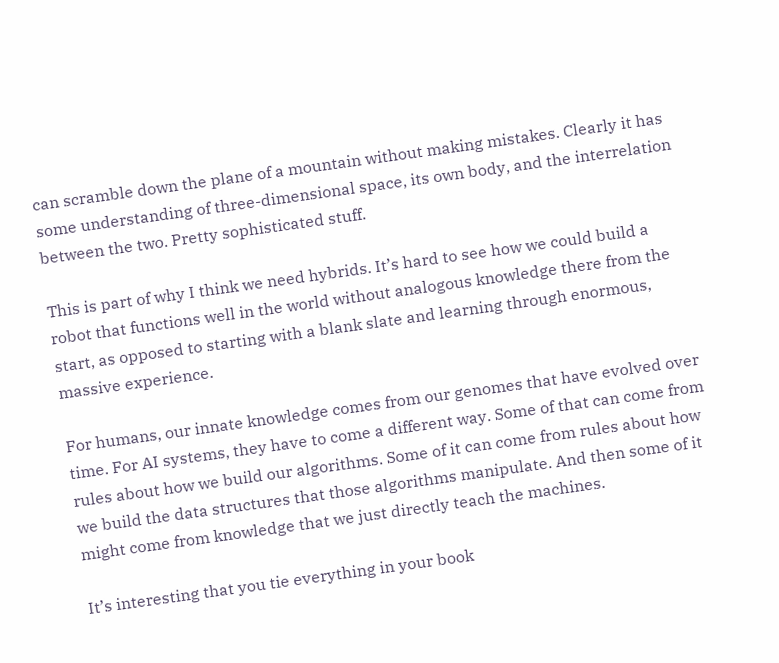can scramble down the plane of a mountain without making mistakes. Clearly it has some understanding of three-dimensional space, its own body, and the interrelation between the two. Pretty sophisticated stuff.

This is part of why I think we need hybrids. It’s hard to see how we could build a robot that functions well in the world without analogous knowledge there from the start, as opposed to starting with a blank slate and learning through enormous, massive experience.

For humans, our innate knowledge comes from our genomes that have evolved over time. For AI systems, they have to come a different way. Some of that can come from rules about how we build our algorithms. Some of it can come from rules about how we build the data structures that those algorithms manipulate. And then some of it might come from knowledge that we just directly teach the machines.

It’s interesting that you tie everything in your book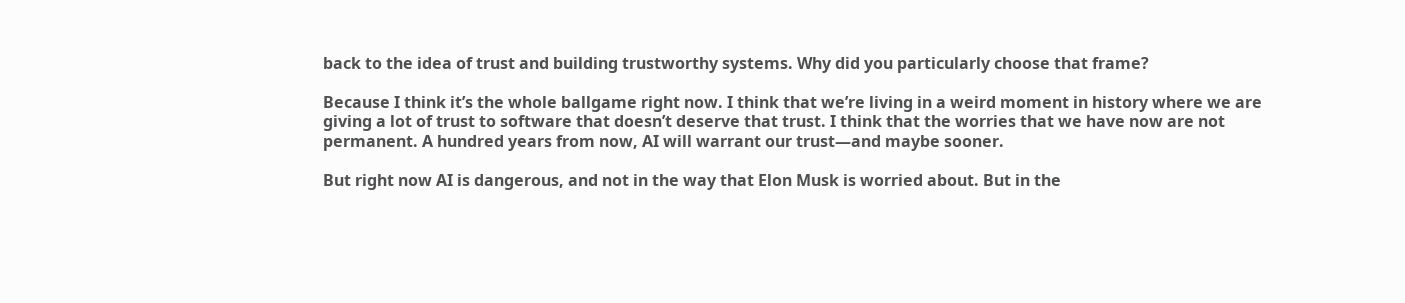back to the idea of trust and building trustworthy systems. Why did you particularly choose that frame?

Because I think it’s the whole ballgame right now. I think that we’re living in a weird moment in history where we are giving a lot of trust to software that doesn’t deserve that trust. I think that the worries that we have now are not permanent. A hundred years from now, AI will warrant our trust—and maybe sooner.

But right now AI is dangerous, and not in the way that Elon Musk is worried about. But in the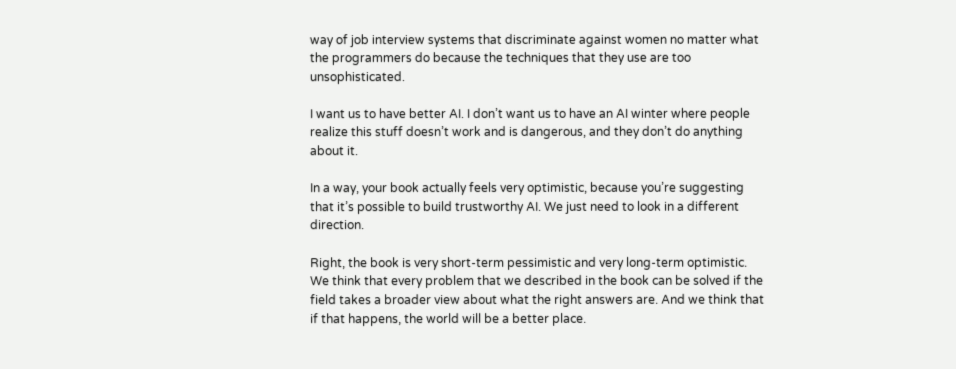way of job interview systems that discriminate against women no matter what the programmers do because the techniques that they use are too unsophisticated.

I want us to have better AI. I don’t want us to have an AI winter where people realize this stuff doesn’t work and is dangerous, and they don’t do anything about it.

In a way, your book actually feels very optimistic, because you’re suggesting that it’s possible to build trustworthy AI. We just need to look in a different direction.

Right, the book is very short-term pessimistic and very long-term optimistic. We think that every problem that we described in the book can be solved if the field takes a broader view about what the right answers are. And we think that if that happens, the world will be a better place.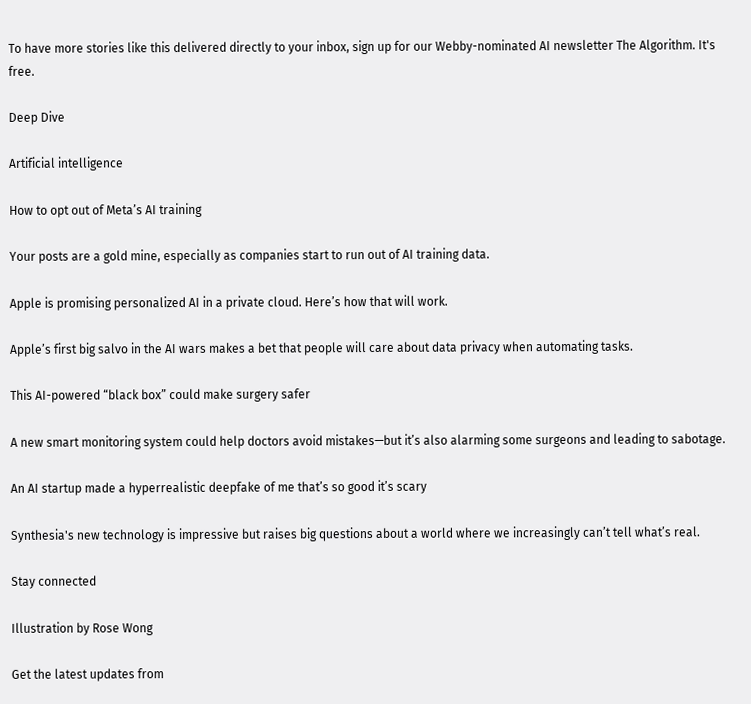To have more stories like this delivered directly to your inbox, sign up for our Webby-nominated AI newsletter The Algorithm. It's free.

Deep Dive

Artificial intelligence

How to opt out of Meta’s AI training

Your posts are a gold mine, especially as companies start to run out of AI training data.

Apple is promising personalized AI in a private cloud. Here’s how that will work.

Apple’s first big salvo in the AI wars makes a bet that people will care about data privacy when automating tasks.

This AI-powered “black box” could make surgery safer

A new smart monitoring system could help doctors avoid mistakes—but it’s also alarming some surgeons and leading to sabotage.

An AI startup made a hyperrealistic deepfake of me that’s so good it’s scary

Synthesia's new technology is impressive but raises big questions about a world where we increasingly can’t tell what’s real.

Stay connected

Illustration by Rose Wong

Get the latest updates from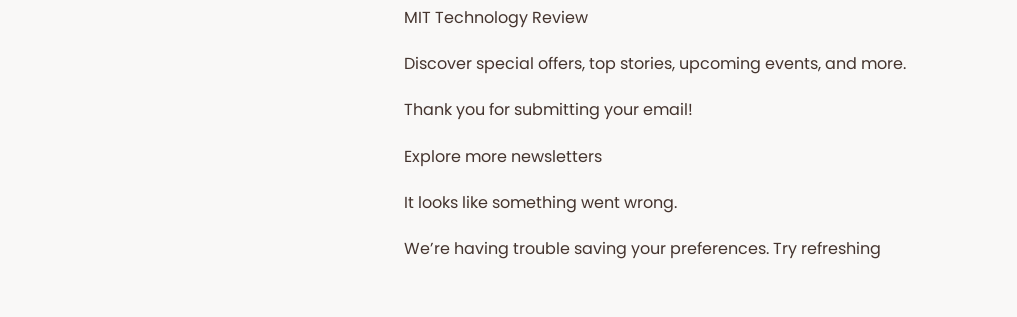MIT Technology Review

Discover special offers, top stories, upcoming events, and more.

Thank you for submitting your email!

Explore more newsletters

It looks like something went wrong.

We’re having trouble saving your preferences. Try refreshing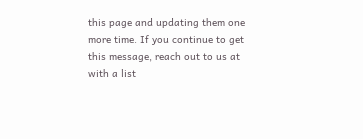this page and updating them one more time. If you continue to get this message, reach out to us at with a list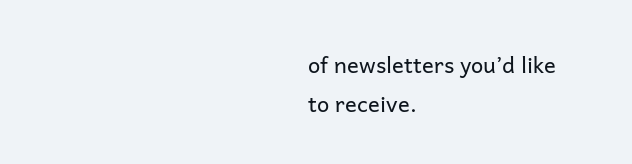of newsletters you’d like to receive.